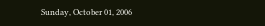Sunday, October 01, 2006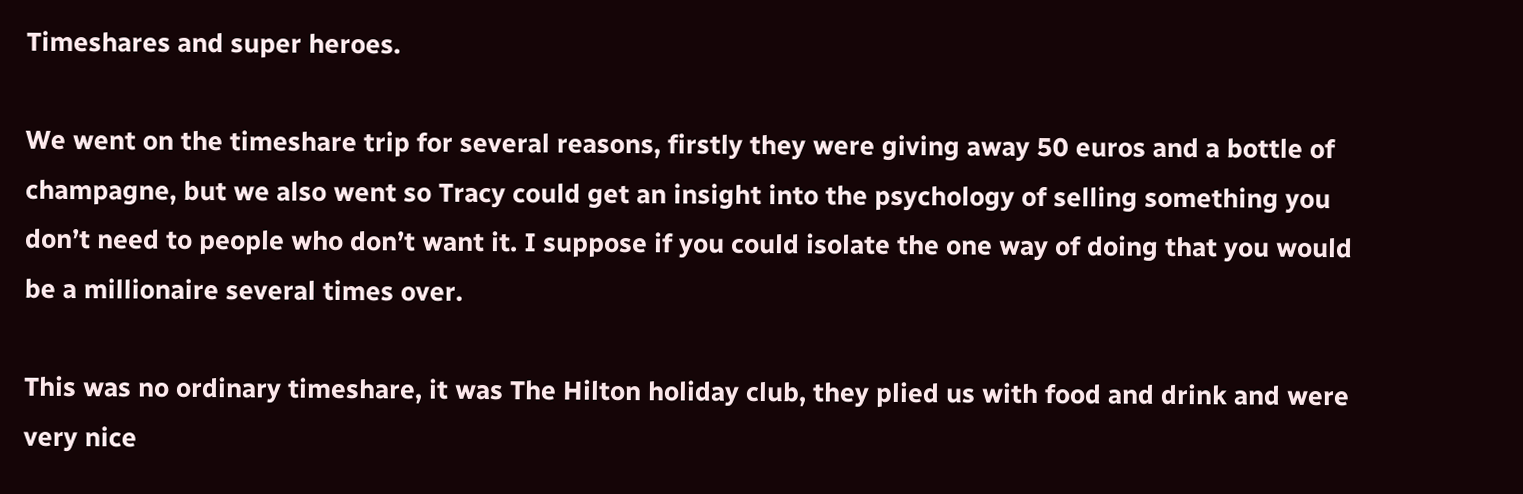Timeshares and super heroes.

We went on the timeshare trip for several reasons, firstly they were giving away 50 euros and a bottle of champagne, but we also went so Tracy could get an insight into the psychology of selling something you don’t need to people who don’t want it. I suppose if you could isolate the one way of doing that you would be a millionaire several times over.

This was no ordinary timeshare, it was The Hilton holiday club, they plied us with food and drink and were very nice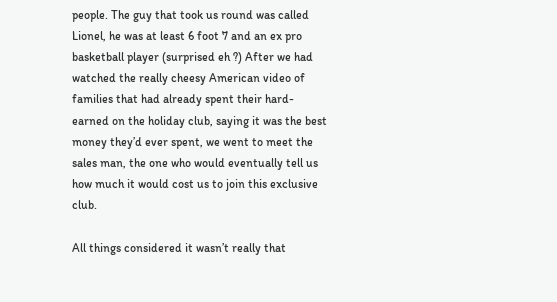people. The guy that took us round was called Lionel, he was at least 6 foot 7 and an ex pro basketball player (surprised eh ?) After we had watched the really cheesy American video of families that had already spent their hard-earned on the holiday club, saying it was the best money they’d ever spent, we went to meet the sales man, the one who would eventually tell us how much it would cost us to join this exclusive club.

All things considered it wasn’t really that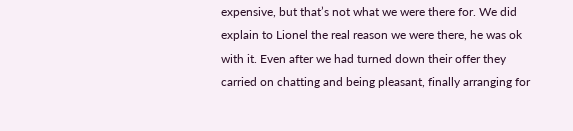expensive, but that’s not what we were there for. We did explain to Lionel the real reason we were there, he was ok with it. Even after we had turned down their offer they carried on chatting and being pleasant, finally arranging for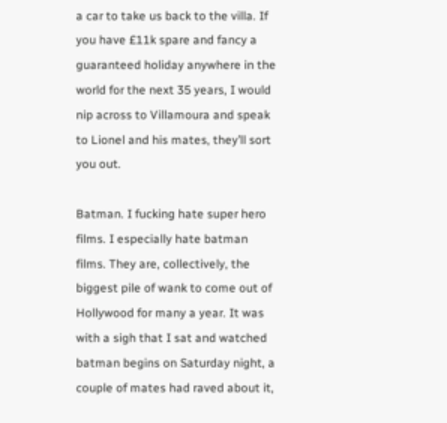a car to take us back to the villa. If you have £11k spare and fancy a guaranteed holiday anywhere in the world for the next 35 years, I would nip across to Villamoura and speak to Lionel and his mates, they’ll sort you out.

Batman. I fucking hate super hero films. I especially hate batman films. They are, collectively, the biggest pile of wank to come out of Hollywood for many a year. It was with a sigh that I sat and watched batman begins on Saturday night, a couple of mates had raved about it,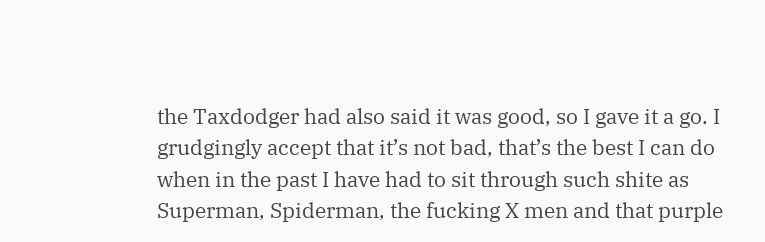the Taxdodger had also said it was good, so I gave it a go. I grudgingly accept that it’s not bad, that’s the best I can do when in the past I have had to sit through such shite as Superman, Spiderman, the fucking X men and that purple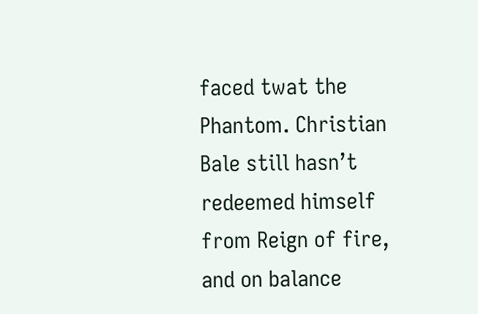faced twat the Phantom. Christian Bale still hasn’t redeemed himself from Reign of fire, and on balance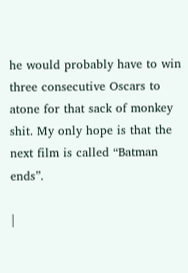he would probably have to win three consecutive Oscars to atone for that sack of monkey shit. My only hope is that the next film is called “Batman ends”.

|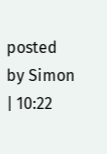posted by Simon | 10:22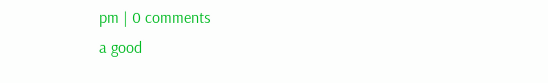pm | 0 comments
a good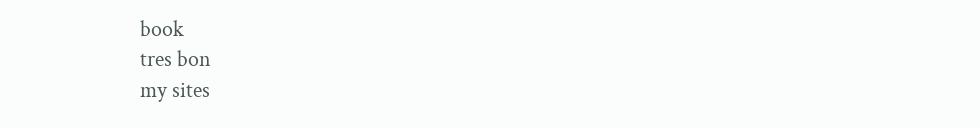book
tres bon
my sites